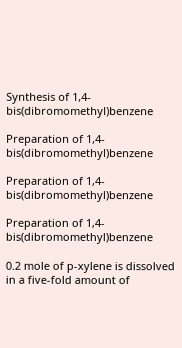Synthesis of 1,4-bis(dibromomethyl)benzene

Preparation of 1,4-bis(dibromomethyl)benzene

Preparation of 1,4-bis(dibromomethyl)benzene

Preparation of 1,4-bis(dibromomethyl)benzene

0.2 mole of p-xylene is dissolved in a five-fold amount of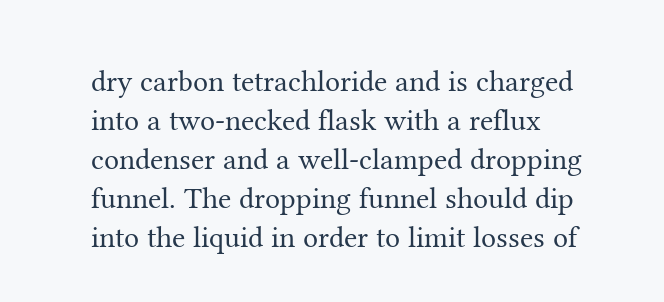dry carbon tetrachloride and is charged into a two-necked flask with a reflux condenser and a well-clamped dropping funnel. The dropping funnel should dip into the liquid in order to limit losses of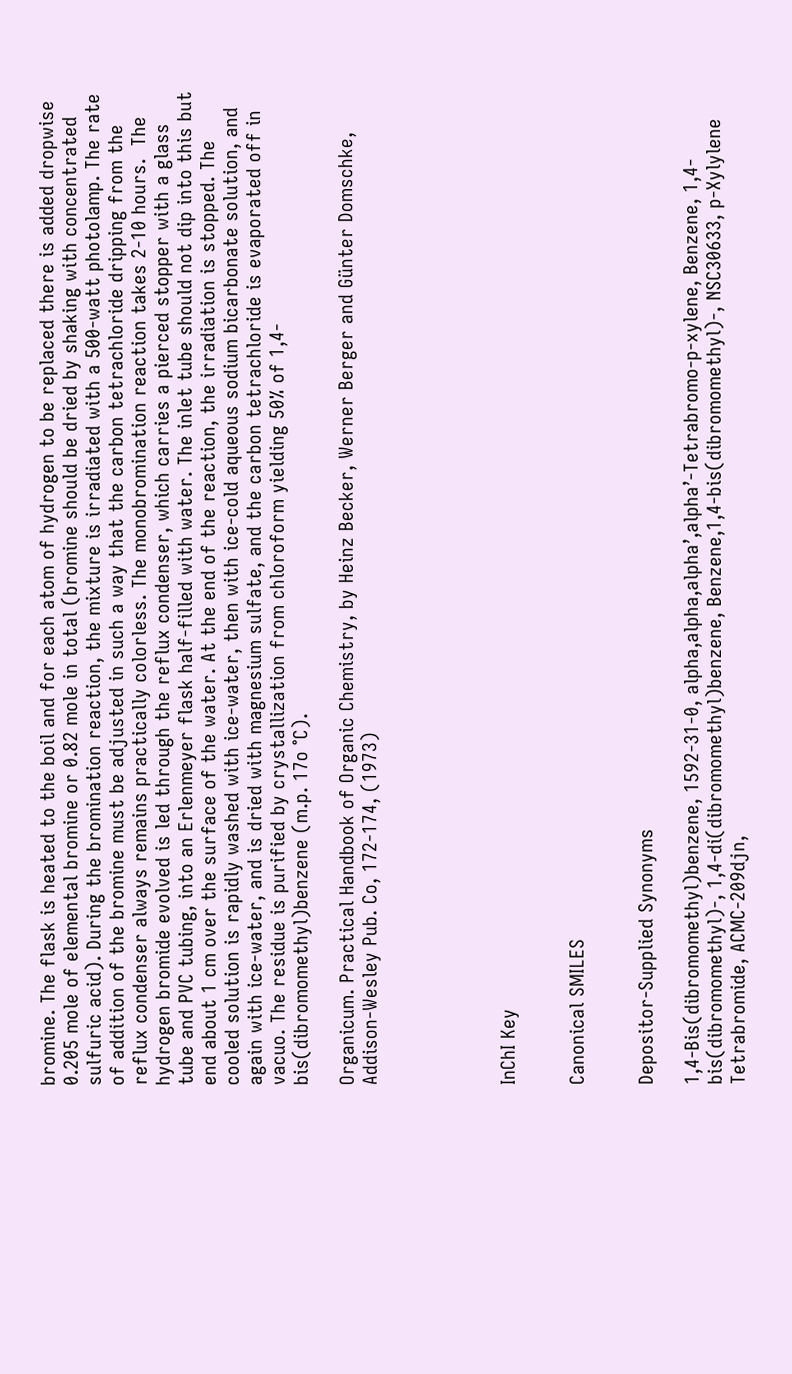bromine. The flask is heated to the boil and for each atom of hydrogen to be replaced there is added dropwise 0.205 mole of elemental bromine or 0.82 mole in total (bromine should be dried by shaking with concentrated sulfuric acid). During the bromination reaction, the mixture is irradiated with a 500-watt photolamp. The rate of addition of the bromine must be adjusted in such a way that the carbon tetrachloride dripping from the reflux condenser always remains practically colorless. The monobromination reaction takes 2-10 hours.  The hydrogen bromide evolved is led through the reflux condenser, which carries a pierced stopper with a glass tube and PVC tubing, into an Erlenmeyer flask half-filled with water. The inlet tube should not dip into this but end about 1 cm over the surface of the water. At the end of the reaction, the irradiation is stopped. The cooled solution is rapidly washed with ice-water, then with ice-cold aqueous sodium bicarbonate solution, and again with ice-water, and is dried with magnesium sulfate, and the carbon tetrachloride is evaporated off in vacuo. The residue is purified by crystallization from chloroform yielding 50% of 1,4-bis(dibromomethyl)benzene (m.p. 17o °C).

Organicum. Practical Handbook of Organic Chemistry, by Heinz Becker, Werner Berger and Günter Domschke, Addison-Wesley Pub. Co, 172-174, (1973)





InChI Key


Canonical SMILES


Depositor-Supplied Synonyms

1,4-Bis(dibromomethyl)benzene, 1592-31-0, alpha,alpha,alpha’,alpha’-Tetrabromo-p-xylene, Benzene, 1,4-bis(dibromomethyl)-, 1,4-di(dibromomethyl)benzene, Benzene,1,4-bis(dibromomethyl)-, NSC30633, p-Xylylene Tetrabromide, ACMC-209djn,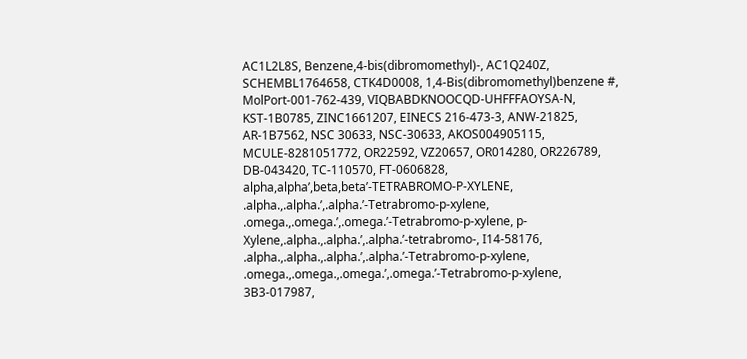AC1L2L8S, Benzene,4-bis(dibromomethyl)-, AC1Q240Z, SCHEMBL1764658, CTK4D0008, 1,4-Bis(dibromomethyl)benzene #, MolPort-001-762-439, VIQBABDKNOOCQD-UHFFFAOYSA-N, KST-1B0785, ZINC1661207, EINECS 216-473-3, ANW-21825, AR-1B7562, NSC 30633, NSC-30633, AKOS004905115, MCULE-8281051772, OR22592, VZ20657, OR014280, OR226789, DB-043420, TC-110570, FT-0606828, alpha,alpha’,beta,beta’-TETRABROMO-P-XYLENE, .alpha.,.alpha.’,.alpha.’-Tetrabromo-p-xylene, .omega.,.omega.’,.omega.’-Tetrabromo-p-xylene, p-Xylene,.alpha.,.alpha.’,.alpha.’-tetrabromo-, I14-58176, .alpha.,.alpha.,.alpha.’,.alpha.’-Tetrabromo-p-xylene, .omega.,.omega.,.omega.’,.omega.’-Tetrabromo-p-xylene, 3B3-017987,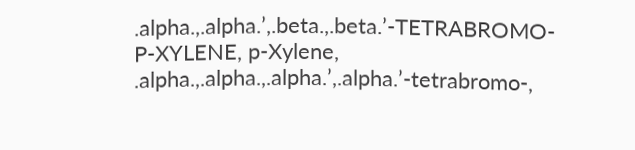.alpha.,.alpha.’,.beta.,.beta.’-TETRABROMO-P-XYLENE, p-Xylene, .alpha.,.alpha.,.alpha.’,.alpha.’-tetrabromo-,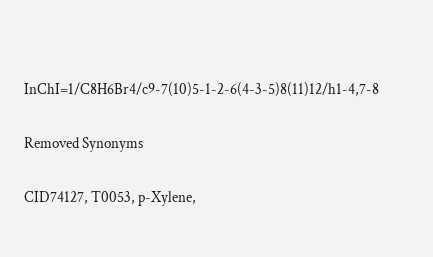InChI=1/C8H6Br4/c9-7(10)5-1-2-6(4-3-5)8(11)12/h1-4,7-8

Removed Synonyms

CID74127, T0053, p-Xylene,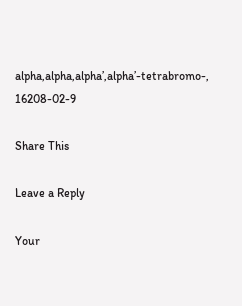alpha,alpha,alpha’,alpha’-tetrabromo-, 16208-02-9

Share This

Leave a Reply

Your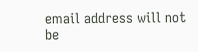email address will not be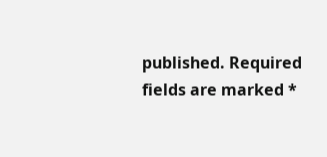published. Required fields are marked *